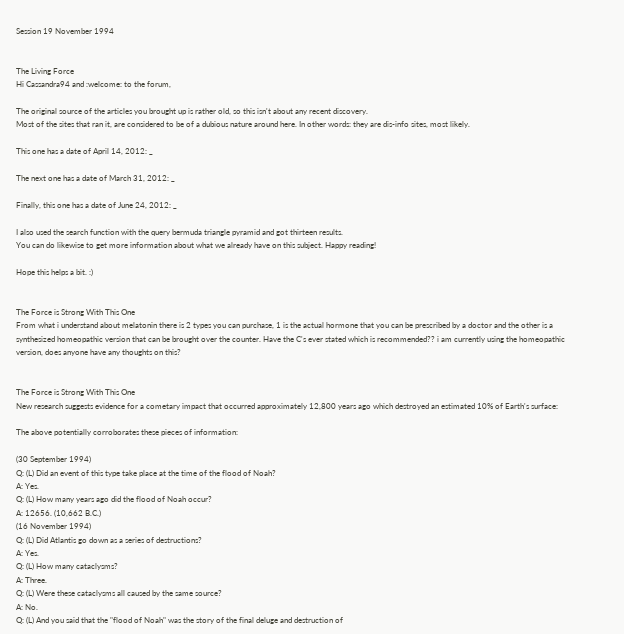Session 19 November 1994


The Living Force
Hi Cassandra94 and :welcome: to the forum,

The original source of the articles you brought up is rather old, so this isn't about any recent discovery.
Most of the sites that ran it, are considered to be of a dubious nature around here. In other words: they are dis-info sites, most likely.

This one has a date of April 14, 2012: _

The next one has a date of March 31, 2012: _

Finally, this one has a date of June 24, 2012: _

I also used the search function with the query bermuda triangle pyramid and got thirteen results.
You can do likewise to get more information about what we already have on this subject. Happy reading!

Hope this helps a bit. :)


The Force is Strong With This One
From what i understand about melatonin there is 2 types you can purchase, 1 is the actual hormone that you can be prescribed by a doctor and the other is a synthesized homeopathic version that can be brought over the counter. Have the C's ever stated which is recommended?? i am currently using the homeopathic version, does anyone have any thoughts on this?


The Force is Strong With This One
New research suggests evidence for a cometary impact that occurred approximately 12,800 years ago which destroyed an estimated 10% of Earth's surface:

The above potentially corroborates these pieces of information:

(30 September 1994)
Q: (L) Did an event of this type take place at the time of the flood of Noah?
A: Yes.
Q: (L) How many years ago did the flood of Noah occur?
A: 12656. (10,662 B.C.)
(16 November 1994)
Q: (L) Did Atlantis go down as a series of destructions?
A: Yes.
Q: (L) How many cataclysms?
A: Three.
Q: (L) Were these cataclysms all caused by the same source?
A: No.
Q: (L) And you said that the "flood of Noah" was the story of the final deluge and destruction of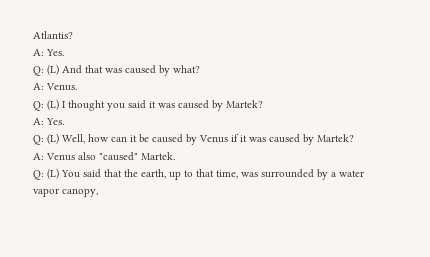Atlantis?
A: Yes.
Q: (L) And that was caused by what?
A: Venus.
Q: (L) I thought you said it was caused by Martek?
A: Yes.
Q: (L) Well, how can it be caused by Venus if it was caused by Martek?
A: Venus also "caused" Martek.
Q: (L) You said that the earth, up to that time, was surrounded by a water vapor canopy,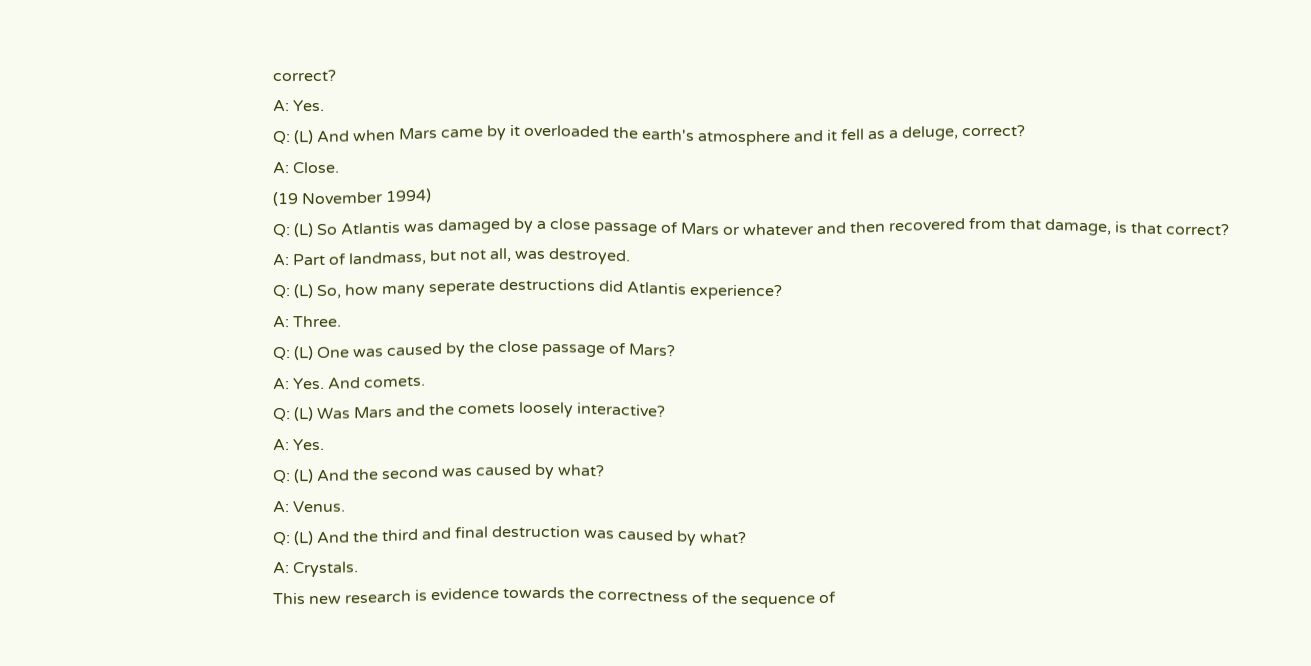correct?
A: Yes.
Q: (L) And when Mars came by it overloaded the earth's atmosphere and it fell as a deluge, correct?
A: Close.
(19 November 1994)
Q: (L) So Atlantis was damaged by a close passage of Mars or whatever and then recovered from that damage, is that correct?
A: Part of landmass, but not all, was destroyed.
Q: (L) So, how many seperate destructions did Atlantis experience?
A: Three.
Q: (L) One was caused by the close passage of Mars?
A: Yes. And comets.
Q: (L) Was Mars and the comets loosely interactive?
A: Yes.
Q: (L) And the second was caused by what?
A: Venus.
Q: (L) And the third and final destruction was caused by what?
A: Crystals.
This new research is evidence towards the correctness of the sequence of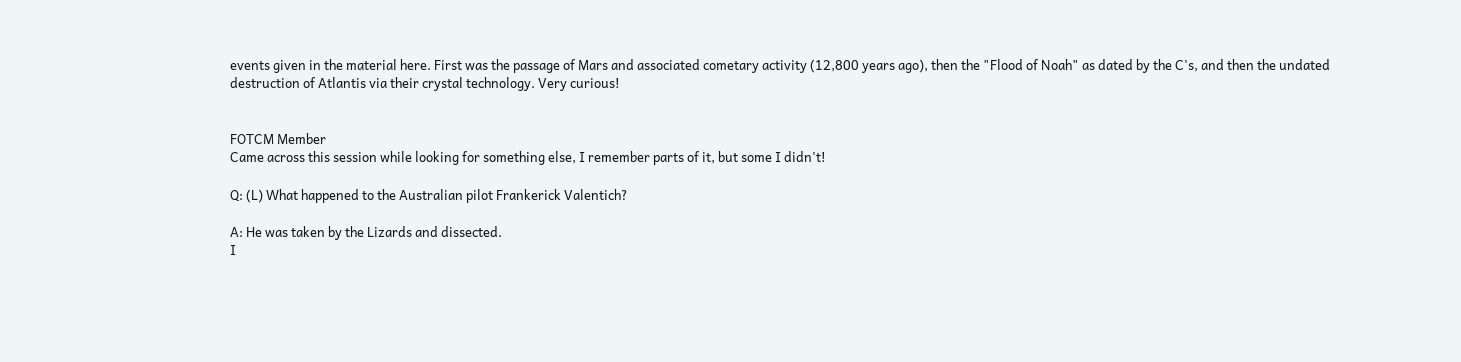events given in the material here. First was the passage of Mars and associated cometary activity (12,800 years ago), then the "Flood of Noah" as dated by the C's, and then the undated destruction of Atlantis via their crystal technology. Very curious!


FOTCM Member
Came across this session while looking for something else, I remember parts of it, but some I didn't!

Q: (L) What happened to the Australian pilot Frankerick Valentich?

A: He was taken by the Lizards and dissected.
I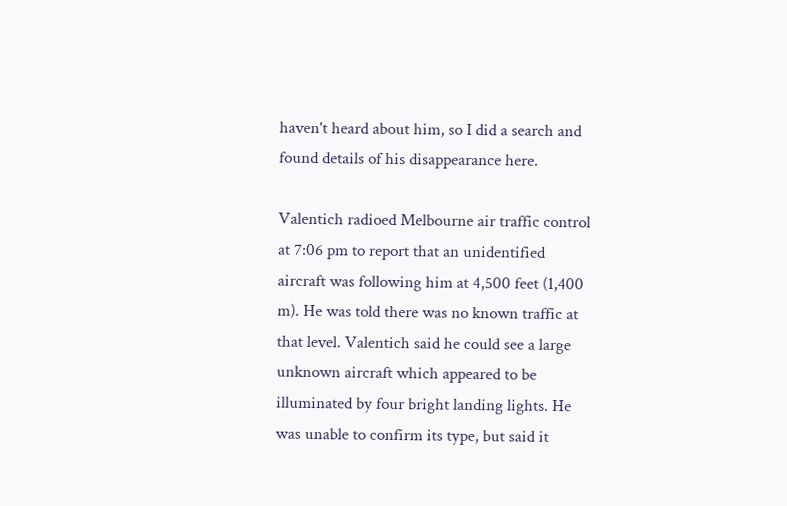haven't heard about him, so I did a search and found details of his disappearance here.

Valentich radioed Melbourne air traffic control at 7:06 pm to report that an unidentified aircraft was following him at 4,500 feet (1,400 m). He was told there was no known traffic at that level. Valentich said he could see a large unknown aircraft which appeared to be illuminated by four bright landing lights. He was unable to confirm its type, but said it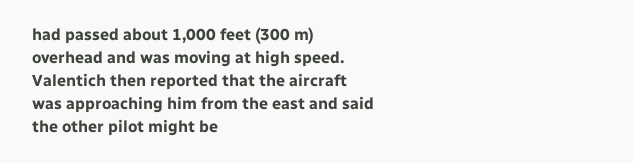had passed about 1,000 feet (300 m) overhead and was moving at high speed. Valentich then reported that the aircraft was approaching him from the east and said the other pilot might be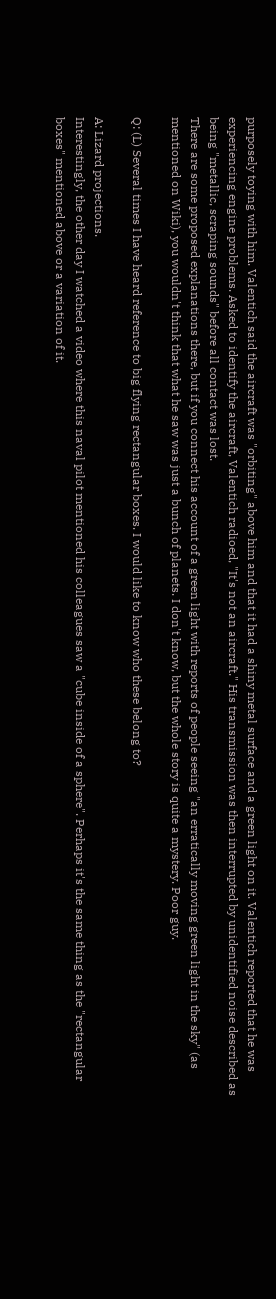purposely toying with him. Valentich said the aircraft was "orbiting" above him and that it had a shiny metal surface and a green light on it. Valentich reported that he was experiencing engine problems. Asked to identify the aircraft, Valentich radioed, "It's not an aircraft." His transmission was then interrupted by unidentified noise described as being "metallic, scraping sounds" before all contact was lost.
There are some proposed explanations there, but if you connect his account of a green light with reports of people seeing "an erratically moving green light in the sky" (as mentioned on Wiki), you wouldn't think that what he saw was just a bunch of planets. I don't know, but the whole story is quite a mystery. Poor guy.

Q: (L) Several times I have heard reference to big flying rectangular boxes. I would like to know who these belong to?

A: Lizard projections.
Interestingly, the other day I watched a video where this naval pilot mentioned his colleagues saw a "cube inside of a sphere". Perhaps it's the same thing as the "rectangular boxes" mentioned above or a variation of it.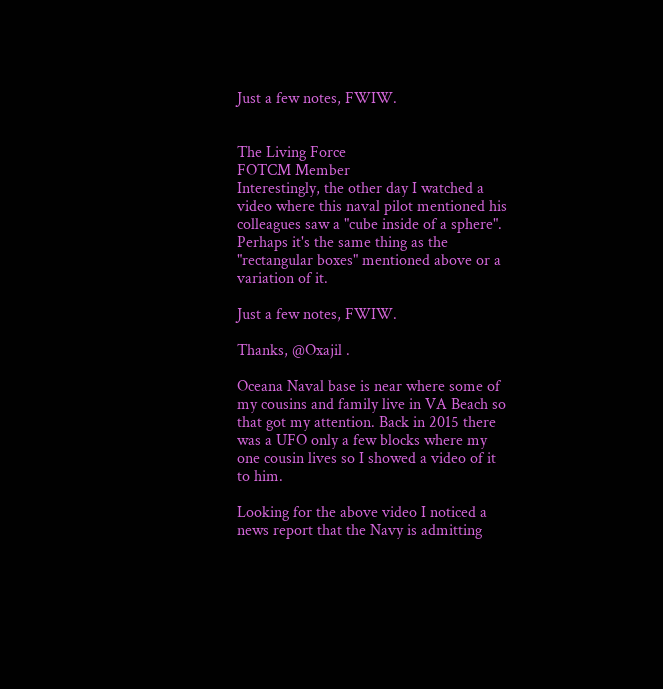Just a few notes, FWIW.


The Living Force
FOTCM Member
Interestingly, the other day I watched a video where this naval pilot mentioned his colleagues saw a "cube inside of a sphere". Perhaps it's the same thing as the "rectangular boxes" mentioned above or a variation of it.

Just a few notes, FWIW.

Thanks, @Oxajil .

Oceana Naval base is near where some of my cousins and family live in VA Beach so that got my attention. Back in 2015 there was a UFO only a few blocks where my one cousin lives so I showed a video of it to him.

Looking for the above video I noticed a news report that the Navy is admitting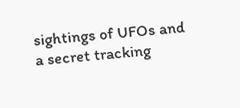sightings of UFOs and a secret tracking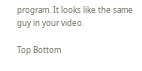program. It looks like the same guy in your video.

Top Bottom